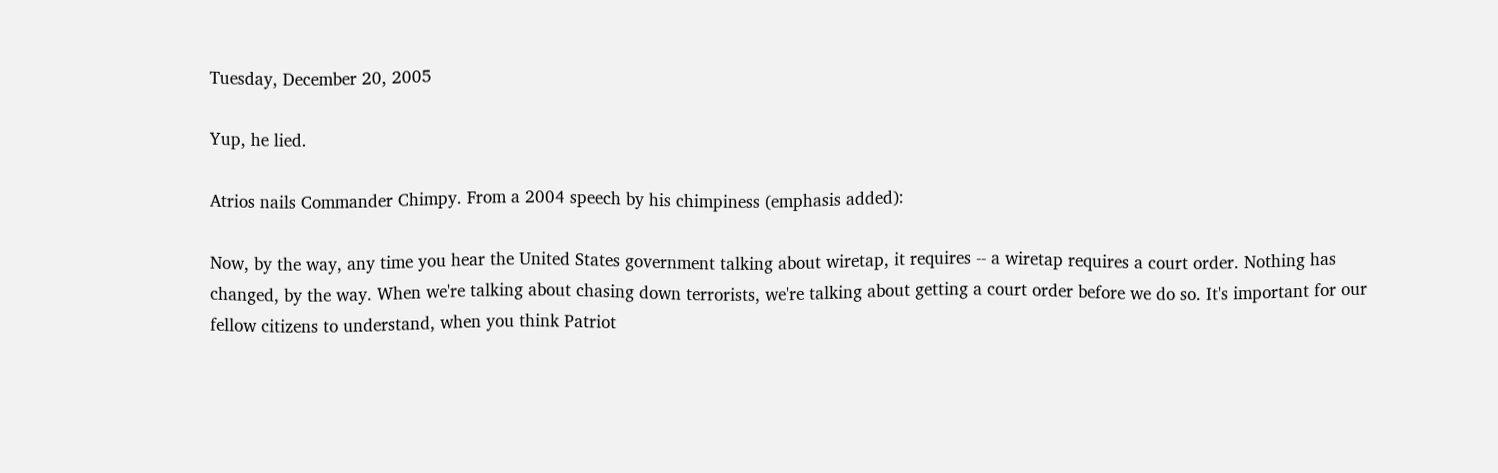Tuesday, December 20, 2005

Yup, he lied.

Atrios nails Commander Chimpy. From a 2004 speech by his chimpiness (emphasis added):

Now, by the way, any time you hear the United States government talking about wiretap, it requires -- a wiretap requires a court order. Nothing has changed, by the way. When we're talking about chasing down terrorists, we're talking about getting a court order before we do so. It's important for our fellow citizens to understand, when you think Patriot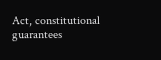Act, constitutional guarantees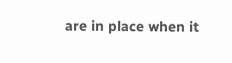are in place when it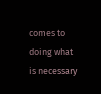comes to doing what is necessary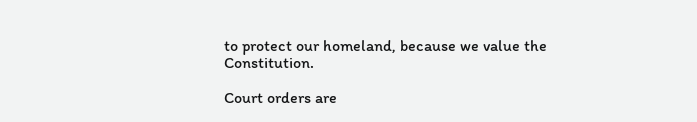to protect our homeland, because we value the Constitution.

Court orders are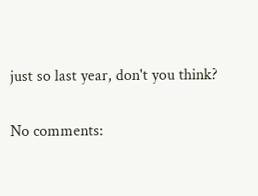just so last year, don't you think?

No comments: